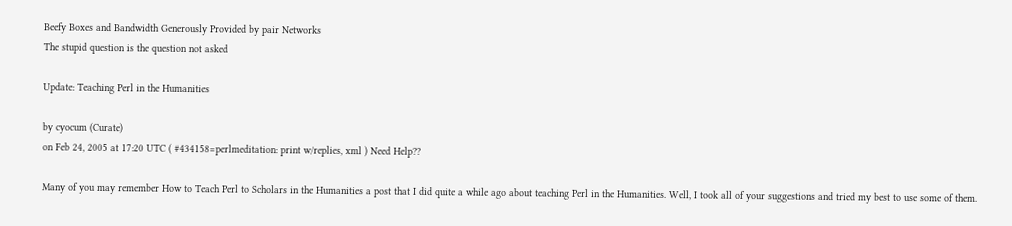Beefy Boxes and Bandwidth Generously Provided by pair Networks
The stupid question is the question not asked

Update: Teaching Perl in the Humanities

by cyocum (Curate)
on Feb 24, 2005 at 17:20 UTC ( #434158=perlmeditation: print w/replies, xml ) Need Help??

Many of you may remember How to Teach Perl to Scholars in the Humanities a post that I did quite a while ago about teaching Perl in the Humanities. Well, I took all of your suggestions and tried my best to use some of them.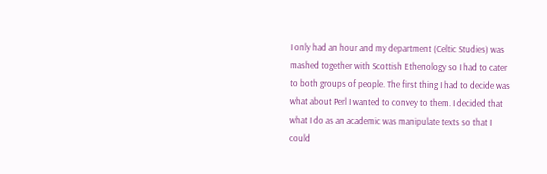I only had an hour and my department (Celtic Studies) was mashed together with Scottish Ethenology so I had to cater to both groups of people. The first thing I had to decide was what about Perl I wanted to convey to them. I decided that what I do as an academic was manipulate texts so that I could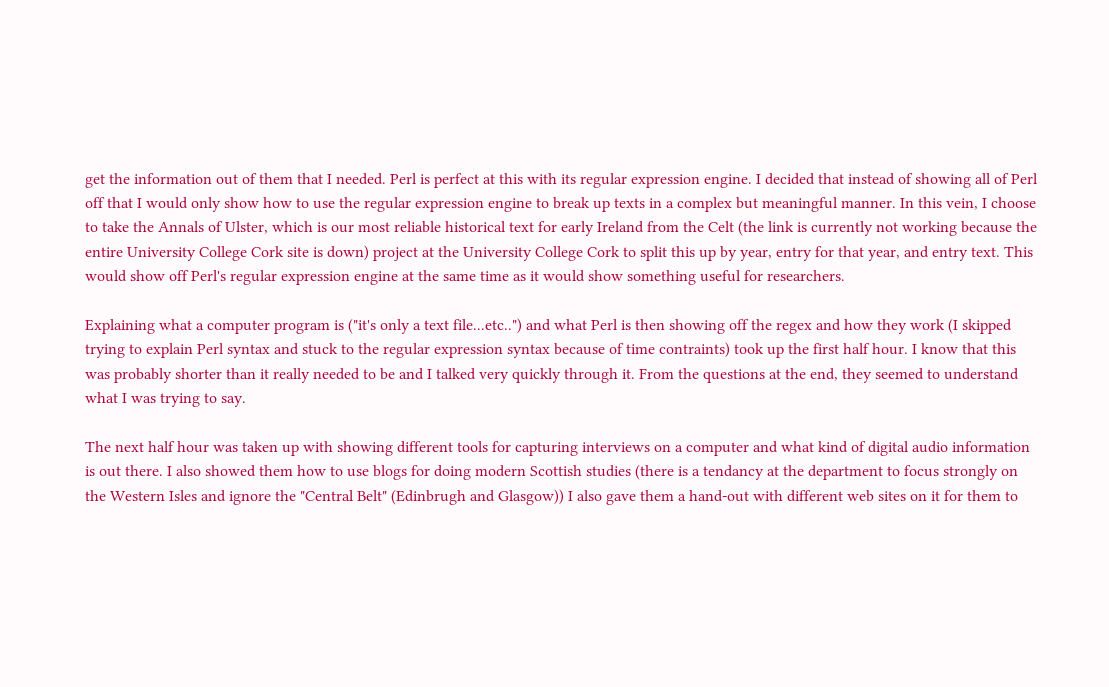get the information out of them that I needed. Perl is perfect at this with its regular expression engine. I decided that instead of showing all of Perl off that I would only show how to use the regular expression engine to break up texts in a complex but meaningful manner. In this vein, I choose to take the Annals of Ulster, which is our most reliable historical text for early Ireland from the Celt (the link is currently not working because the entire University College Cork site is down) project at the University College Cork to split this up by year, entry for that year, and entry text. This would show off Perl's regular expression engine at the same time as it would show something useful for researchers.

Explaining what a computer program is ("it's only a text file...etc..") and what Perl is then showing off the regex and how they work (I skipped trying to explain Perl syntax and stuck to the regular expression syntax because of time contraints) took up the first half hour. I know that this was probably shorter than it really needed to be and I talked very quickly through it. From the questions at the end, they seemed to understand what I was trying to say.

The next half hour was taken up with showing different tools for capturing interviews on a computer and what kind of digital audio information is out there. I also showed them how to use blogs for doing modern Scottish studies (there is a tendancy at the department to focus strongly on the Western Isles and ignore the "Central Belt" (Edinbrugh and Glasgow)) I also gave them a hand-out with different web sites on it for them to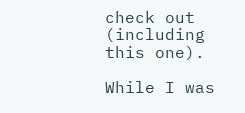check out (including this one).

While I was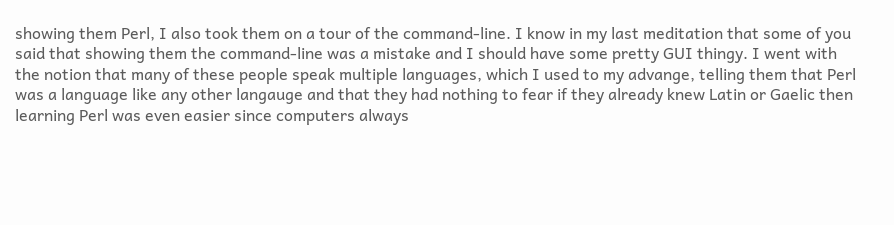showing them Perl, I also took them on a tour of the command-line. I know in my last meditation that some of you said that showing them the command-line was a mistake and I should have some pretty GUI thingy. I went with the notion that many of these people speak multiple languages, which I used to my advange, telling them that Perl was a language like any other langauge and that they had nothing to fear if they already knew Latin or Gaelic then learning Perl was even easier since computers always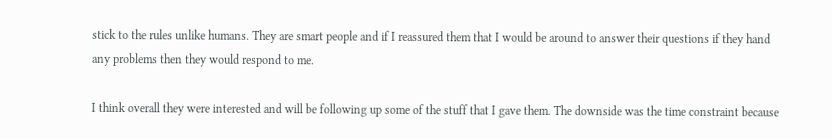stick to the rules unlike humans. They are smart people and if I reassured them that I would be around to answer their questions if they hand any problems then they would respond to me.

I think overall they were interested and will be following up some of the stuff that I gave them. The downside was the time constraint because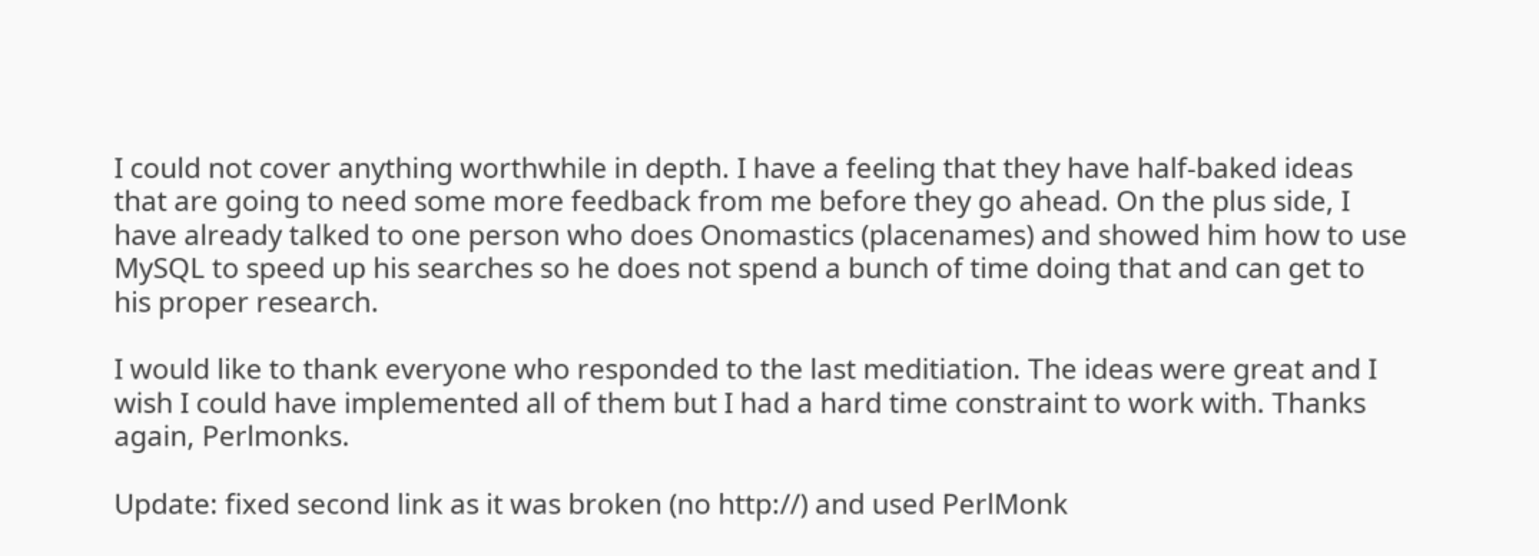I could not cover anything worthwhile in depth. I have a feeling that they have half-baked ideas that are going to need some more feedback from me before they go ahead. On the plus side, I have already talked to one person who does Onomastics (placenames) and showed him how to use MySQL to speed up his searches so he does not spend a bunch of time doing that and can get to his proper research.

I would like to thank everyone who responded to the last meditiation. The ideas were great and I wish I could have implemented all of them but I had a hard time constraint to work with. Thanks again, Perlmonks.

Update: fixed second link as it was broken (no http://) and used PerlMonk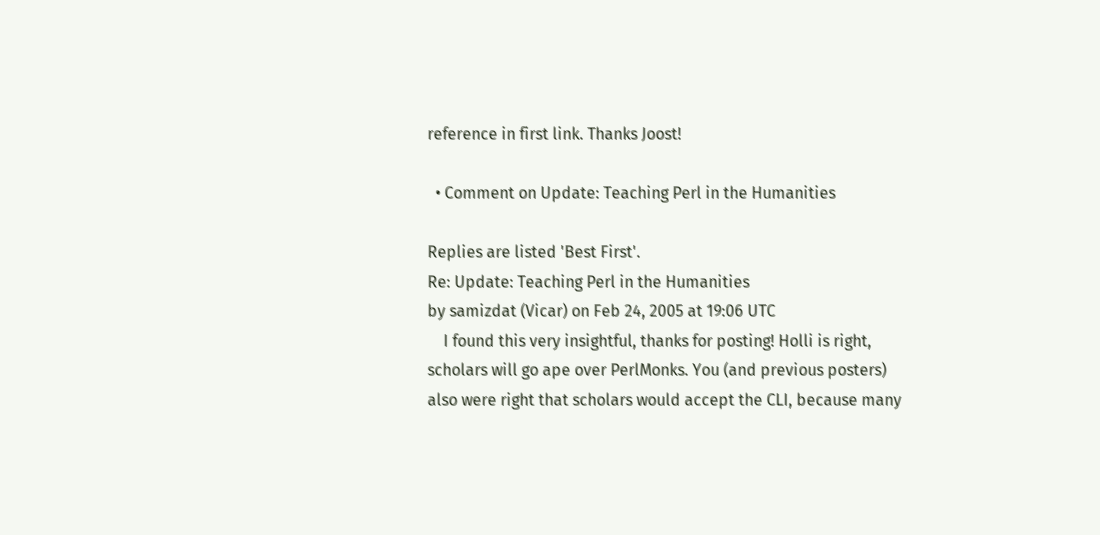reference in first link. Thanks Joost!

  • Comment on Update: Teaching Perl in the Humanities

Replies are listed 'Best First'.
Re: Update: Teaching Perl in the Humanities
by samizdat (Vicar) on Feb 24, 2005 at 19:06 UTC
    I found this very insightful, thanks for posting! Holli is right, scholars will go ape over PerlMonks. You (and previous posters) also were right that scholars would accept the CLI, because many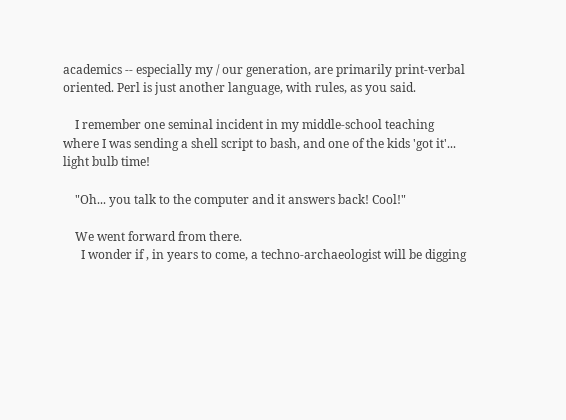academics -- especially my / our generation, are primarily print-verbal oriented. Perl is just another language, with rules, as you said.

    I remember one seminal incident in my middle-school teaching where I was sending a shell script to bash, and one of the kids 'got it'... light bulb time!

    "Oh... you talk to the computer and it answers back! Cool!"

    We went forward from there.
      I wonder if , in years to come, a techno-archaeologist will be digging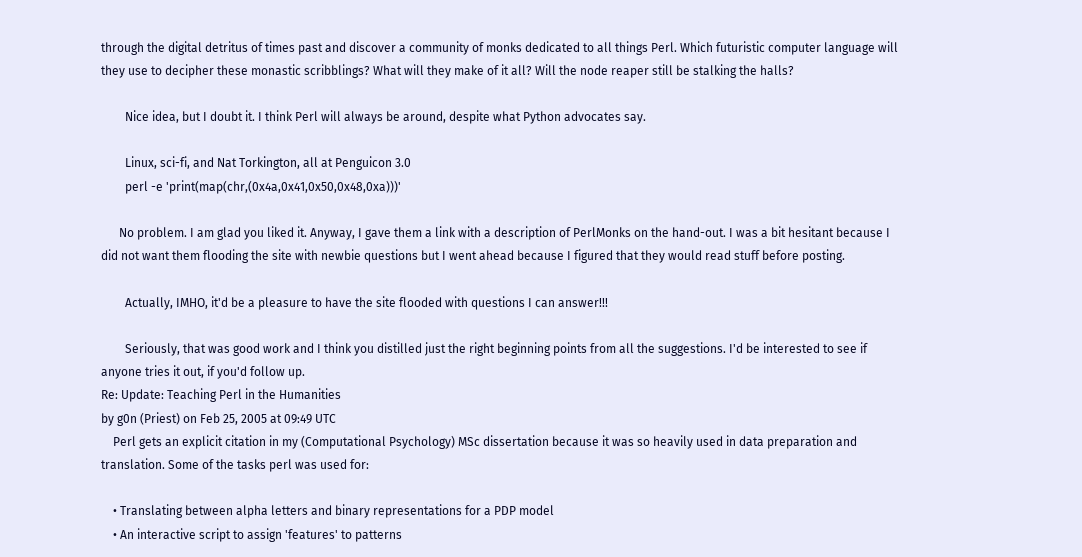through the digital detritus of times past and discover a community of monks dedicated to all things Perl. Which futuristic computer language will they use to decipher these monastic scribblings? What will they make of it all? Will the node reaper still be stalking the halls?

        Nice idea, but I doubt it. I think Perl will always be around, despite what Python advocates say.

        Linux, sci-fi, and Nat Torkington, all at Penguicon 3.0
        perl -e 'print(map(chr,(0x4a,0x41,0x50,0x48,0xa)))'

      No problem. I am glad you liked it. Anyway, I gave them a link with a description of PerlMonks on the hand-out. I was a bit hesitant because I did not want them flooding the site with newbie questions but I went ahead because I figured that they would read stuff before posting.

        Actually, IMHO, it'd be a pleasure to have the site flooded with questions I can answer!!!

        Seriously, that was good work and I think you distilled just the right beginning points from all the suggestions. I'd be interested to see if anyone tries it out, if you'd follow up.
Re: Update: Teaching Perl in the Humanities
by g0n (Priest) on Feb 25, 2005 at 09:49 UTC
    Perl gets an explicit citation in my (Computational Psychology) MSc dissertation because it was so heavily used in data preparation and translation. Some of the tasks perl was used for:

    • Translating between alpha letters and binary representations for a PDP model
    • An interactive script to assign 'features' to patterns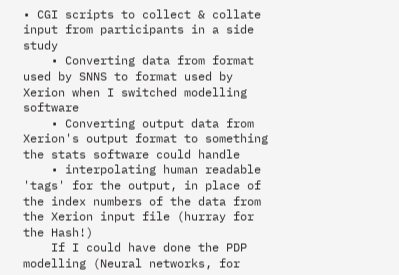• CGI scripts to collect & collate input from participants in a side study
    • Converting data from format used by SNNS to format used by Xerion when I switched modelling software
    • Converting output data from Xerion's output format to something the stats software could handle
    • interpolating human readable 'tags' for the output, in place of the index numbers of the data from the Xerion input file (hurray for the Hash!)
    If I could have done the PDP modelling (Neural networks, for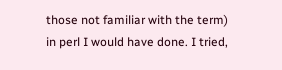those not familiar with the term) in perl I would have done. I tried,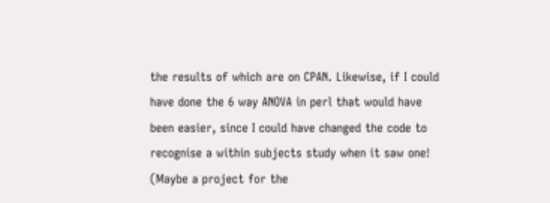the results of which are on CPAN. Likewise, if I could have done the 6 way ANOVA in perl that would have been easier, since I could have changed the code to recognise a within subjects study when it saw one! (Maybe a project for the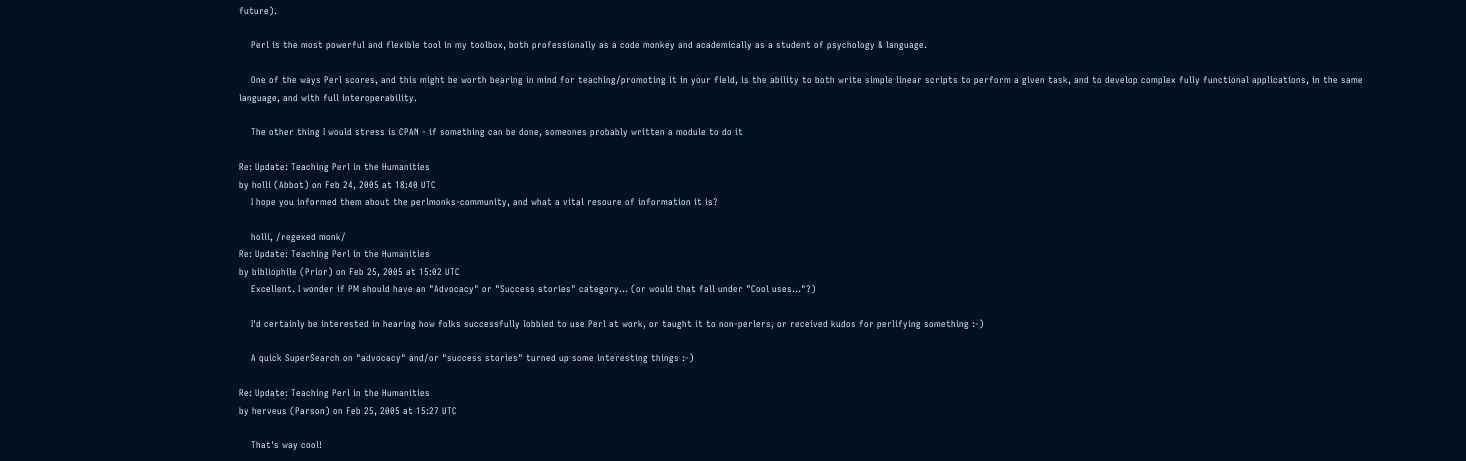future).

    Perl is the most powerful and flexible tool in my toolbox, both professionally as a code monkey and academically as a student of psychology & language.

    One of the ways Perl scores, and this might be worth bearing in mind for teaching/promoting it in your field, is the ability to both write simple linear scripts to perform a given task, and to develop complex fully functional applications, in the same language, and with full interoperability.

    The other thing I would stress is CPAN - if something can be done, someones probably written a module to do it

Re: Update: Teaching Perl in the Humanities
by holli (Abbot) on Feb 24, 2005 at 18:40 UTC
    I hope you informed them about the perlmonks-community, and what a vital resoure of information it is?

    holli, /regexed monk/
Re: Update: Teaching Perl in the Humanities
by bibliophile (Prior) on Feb 25, 2005 at 15:02 UTC
    Excellent. I wonder if PM should have an "Advocacy" or "Success stories" category... (or would that fall under "Cool uses..."?)

    I'd certainly be interested in hearing how folks successfully lobbied to use Perl at work, or taught it to non-perlers, or received kudos for perlifying something :-)

    A quick SuperSearch on "advocacy" and/or "success stories" turned up some interesting things :-)

Re: Update: Teaching Perl in the Humanities
by herveus (Parson) on Feb 25, 2005 at 15:27 UTC

    That's way cool!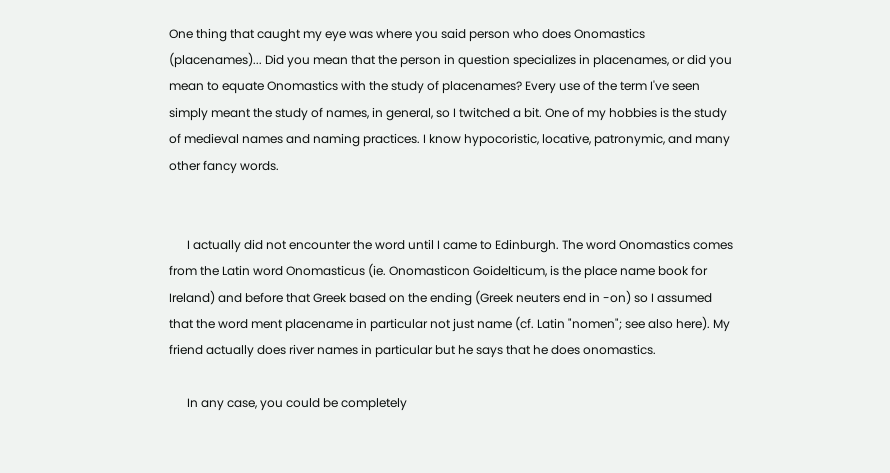One thing that caught my eye was where you said person who does Onomastics (placenames)... Did you mean that the person in question specializes in placenames, or did you mean to equate Onomastics with the study of placenames? Every use of the term I've seen simply meant the study of names, in general, so I twitched a bit. One of my hobbies is the study of medieval names and naming practices. I know hypocoristic, locative, patronymic, and many other fancy words.


      I actually did not encounter the word until I came to Edinburgh. The word Onomastics comes from the Latin word Onomasticus (ie. Onomasticon Goidelticum, is the place name book for Ireland) and before that Greek based on the ending (Greek neuters end in -on) so I assumed that the word ment placename in particular not just name (cf. Latin "nomen"; see also here). My friend actually does river names in particular but he says that he does onomastics.

      In any case, you could be completely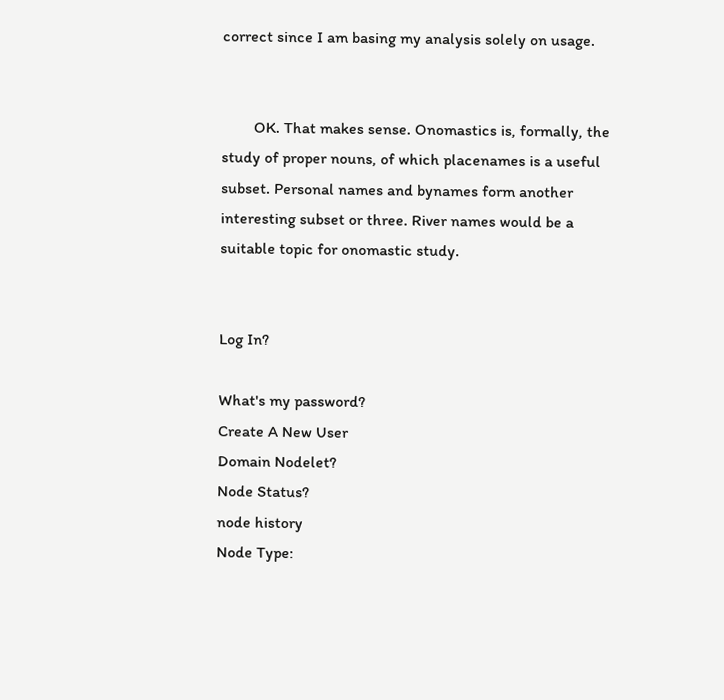correct since I am basing my analysis solely on usage.


        OK. That makes sense. Onomastics is, formally, the study of proper nouns, of which placenames is a useful subset. Personal names and bynames form another interesting subset or three. River names would be a suitable topic for onomastic study.


Log In?

What's my password?
Create A New User
Domain Nodelet?
Node Status?
node history
Node Type: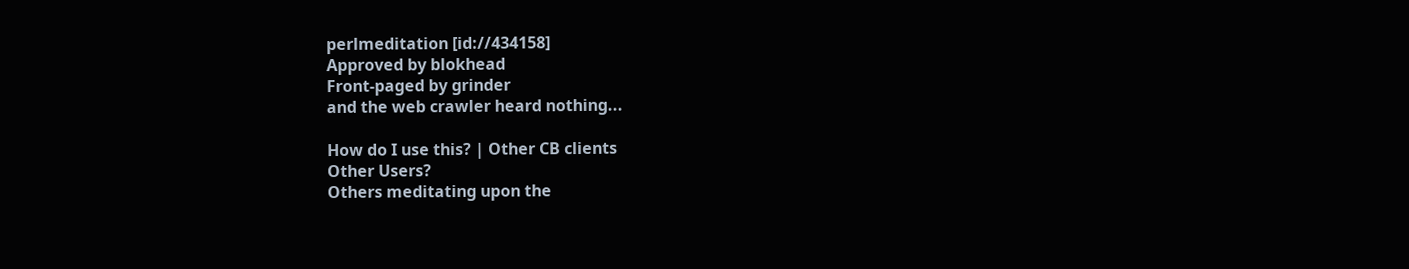perlmeditation [id://434158]
Approved by blokhead
Front-paged by grinder
and the web crawler heard nothing...

How do I use this? | Other CB clients
Other Users?
Others meditating upon the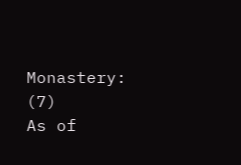Monastery: (7)
As of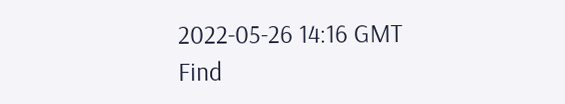2022-05-26 14:16 GMT
Find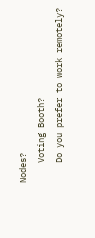Nodes?
    Voting Booth?
    Do you prefer to work remotely?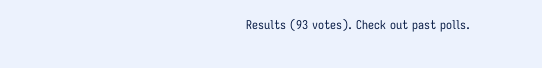Results (93 votes). Check out past polls.